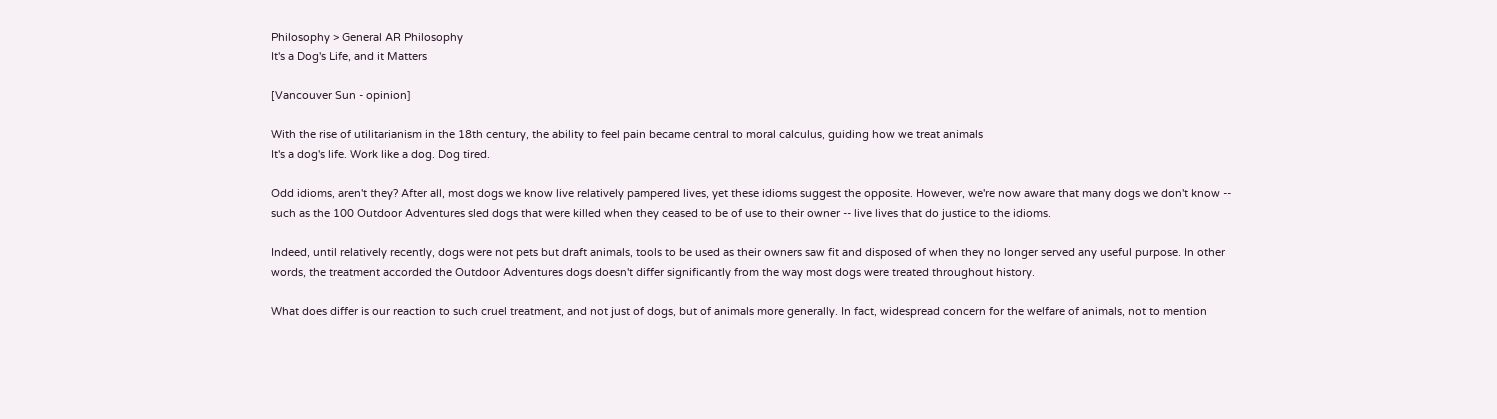Philosophy > General AR Philosophy
It's a Dog's Life, and it Matters

[Vancouver Sun - opinion]

With the rise of utilitarianism in the 18th century, the ability to feel pain became central to moral calculus, guiding how we treat animals
It's a dog's life. Work like a dog. Dog tired.

Odd idioms, aren't they? After all, most dogs we know live relatively pampered lives, yet these idioms suggest the opposite. However, we're now aware that many dogs we don't know -- such as the 100 Outdoor Adventures sled dogs that were killed when they ceased to be of use to their owner -- live lives that do justice to the idioms.

Indeed, until relatively recently, dogs were not pets but draft animals, tools to be used as their owners saw fit and disposed of when they no longer served any useful purpose. In other words, the treatment accorded the Outdoor Adventures dogs doesn't differ significantly from the way most dogs were treated throughout history.

What does differ is our reaction to such cruel treatment, and not just of dogs, but of animals more generally. In fact, widespread concern for the welfare of animals, not to mention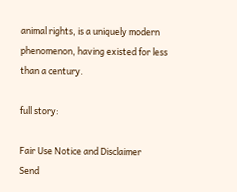animal rights, is a uniquely modern phenomenon, having existed for less than a century.

full story:

Fair Use Notice and Disclaimer
Send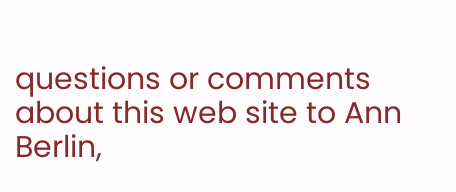questions or comments about this web site to Ann Berlin,